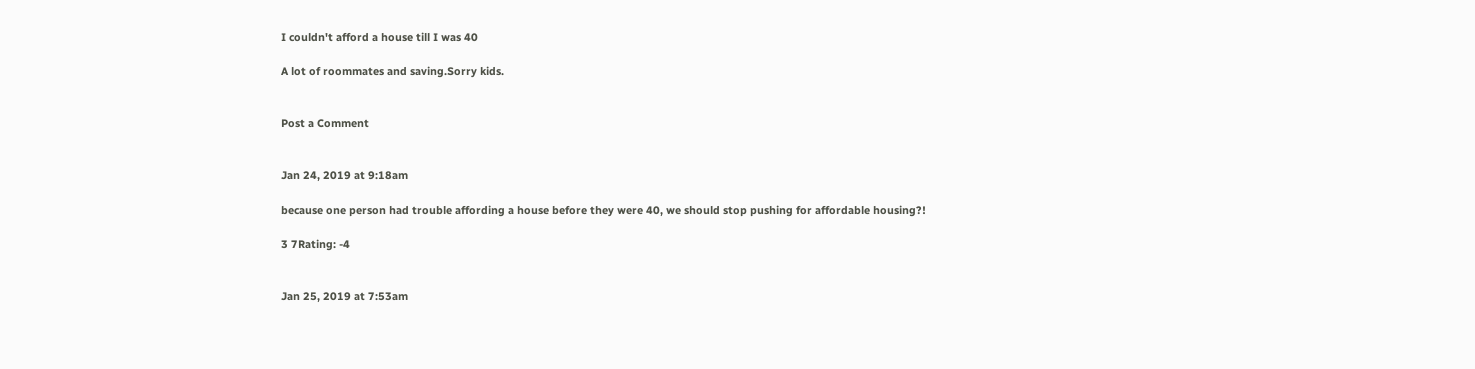I couldn't afford a house till I was 40

A lot of roommates and saving.Sorry kids.


Post a Comment


Jan 24, 2019 at 9:18am

because one person had trouble affording a house before they were 40, we should stop pushing for affordable housing?!

3 7Rating: -4


Jan 25, 2019 at 7:53am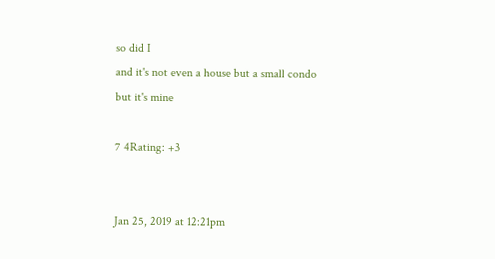so did I
and it's not even a house but a small condo
but it's mine

7 4Rating: +3


Jan 25, 2019 at 12:21pm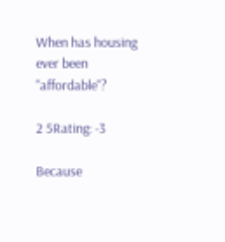When has housing ever been "affordable"?

2 5Rating: -3

Because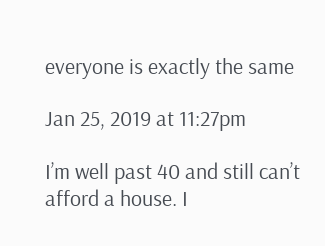everyone is exactly the same

Jan 25, 2019 at 11:27pm

I’m well past 40 and still can’t afford a house. I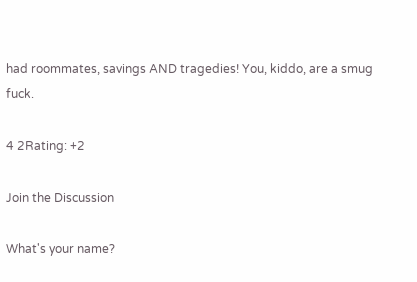had roommates, savings AND tragedies! You, kiddo, are a smug fuck.

4 2Rating: +2

Join the Discussion

What's your name?